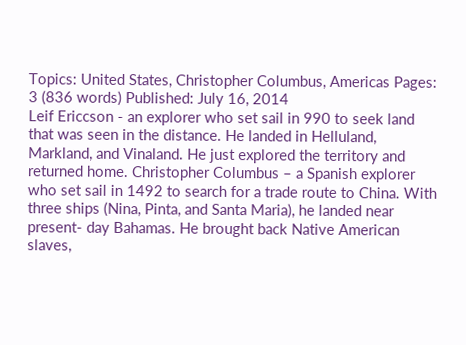Topics: United States, Christopher Columbus, Americas Pages: 3 (836 words) Published: July 16, 2014
Leif Ericcson - an explorer who set sail in 990 to seek land that was seen in the distance. He landed in Helluland, Markland, and Vinaland. He just explored the territory and returned home. Christopher Columbus – a Spanish explorer who set sail in 1492 to search for a trade route to China. With three ships (Nina, Pinta, and Santa Maria), he landed near present- day Bahamas. He brought back Native American slaves,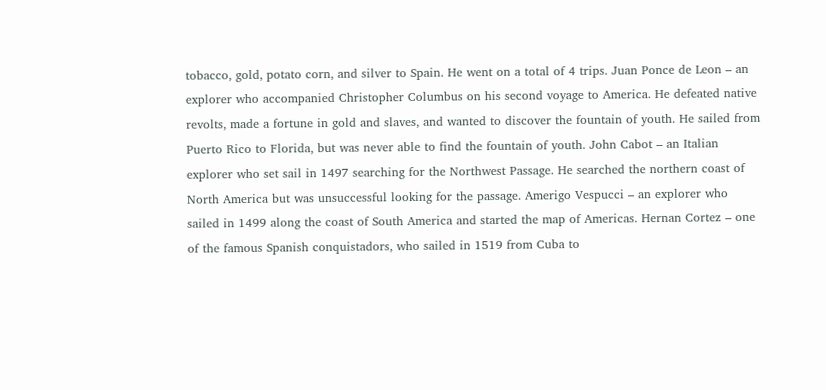tobacco, gold, potato corn, and silver to Spain. He went on a total of 4 trips. Juan Ponce de Leon – an explorer who accompanied Christopher Columbus on his second voyage to America. He defeated native revolts, made a fortune in gold and slaves, and wanted to discover the fountain of youth. He sailed from Puerto Rico to Florida, but was never able to find the fountain of youth. John Cabot – an Italian explorer who set sail in 1497 searching for the Northwest Passage. He searched the northern coast of North America but was unsuccessful looking for the passage. Amerigo Vespucci – an explorer who sailed in 1499 along the coast of South America and started the map of Americas. Hernan Cortez – one of the famous Spanish conquistadors, who sailed in 1519 from Cuba to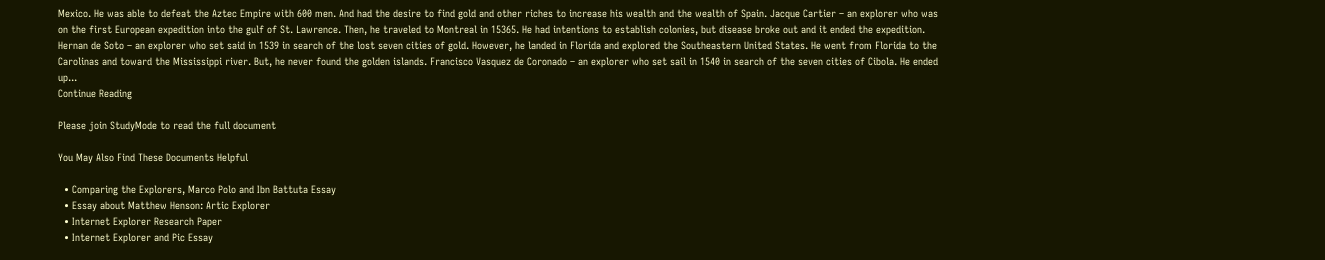Mexico. He was able to defeat the Aztec Empire with 600 men. And had the desire to find gold and other riches to increase his wealth and the wealth of Spain. Jacque Cartier – an explorer who was on the first European expedition into the gulf of St. Lawrence. Then, he traveled to Montreal in 15365. He had intentions to establish colonies, but disease broke out and it ended the expedition. Hernan de Soto – an explorer who set said in 1539 in search of the lost seven cities of gold. However, he landed in Florida and explored the Southeastern United States. He went from Florida to the Carolinas and toward the Mississippi river. But, he never found the golden islands. Francisco Vasquez de Coronado – an explorer who set sail in 1540 in search of the seven cities of Cibola. He ended up...
Continue Reading

Please join StudyMode to read the full document

You May Also Find These Documents Helpful

  • Comparing the Explorers, Marco Polo and Ibn Battuta Essay
  • Essay about Matthew Henson: Artic Explorer
  • Internet Explorer Research Paper
  • Internet Explorer and Pic Essay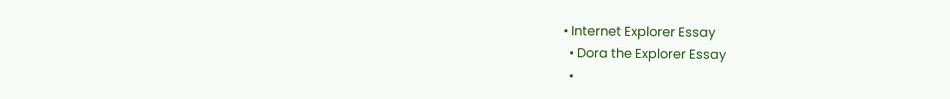• Internet Explorer Essay
  • Dora the Explorer Essay
  •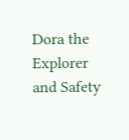Dora the Explorer and Safety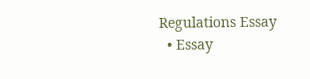Regulations Essay
  • Essay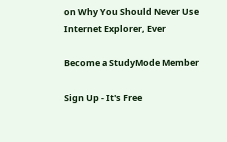on Why You Should Never Use Internet Explorer, Ever

Become a StudyMode Member

Sign Up - It's Free